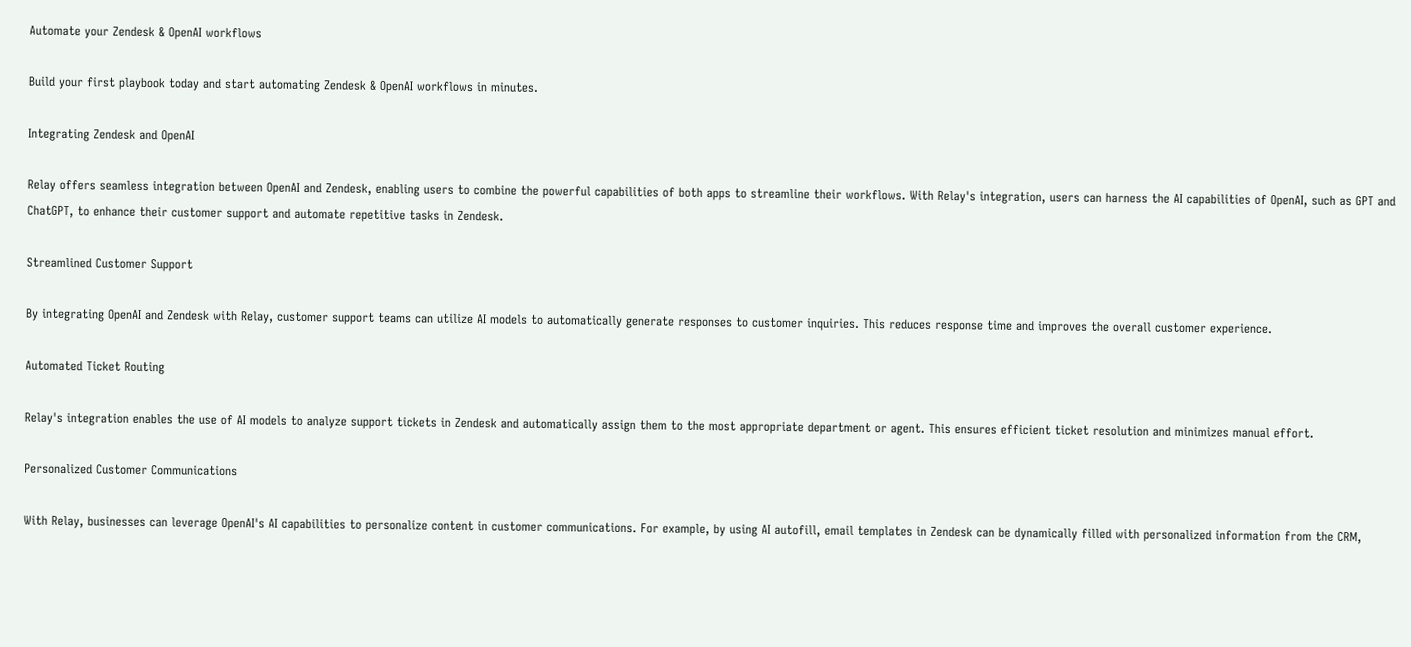Automate your Zendesk & OpenAI workflows

Build your first playbook today and start automating Zendesk & OpenAI workflows in minutes.

Integrating Zendesk and OpenAI

Relay offers seamless integration between OpenAI and Zendesk, enabling users to combine the powerful capabilities of both apps to streamline their workflows. With Relay's integration, users can harness the AI capabilities of OpenAI, such as GPT and ChatGPT, to enhance their customer support and automate repetitive tasks in Zendesk.

Streamlined Customer Support

By integrating OpenAI and Zendesk with Relay, customer support teams can utilize AI models to automatically generate responses to customer inquiries. This reduces response time and improves the overall customer experience.

Automated Ticket Routing

Relay's integration enables the use of AI models to analyze support tickets in Zendesk and automatically assign them to the most appropriate department or agent. This ensures efficient ticket resolution and minimizes manual effort.

Personalized Customer Communications

With Relay, businesses can leverage OpenAI's AI capabilities to personalize content in customer communications. For example, by using AI autofill, email templates in Zendesk can be dynamically filled with personalized information from the CRM,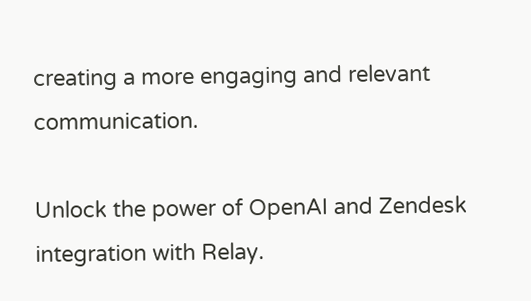creating a more engaging and relevant communication.

Unlock the power of OpenAI and Zendesk integration with Relay.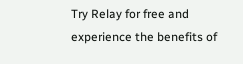Try Relay for free and experience the benefits of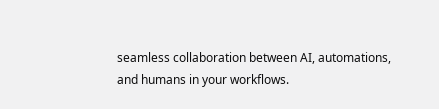seamless collaboration between AI, automations, and humans in your workflows.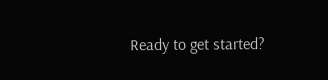Ready to get started?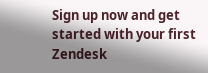Sign up now and get started with your first Zendesk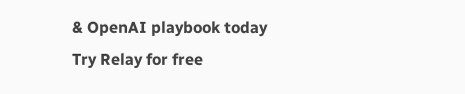& OpenAI playbook today
Try Relay for free